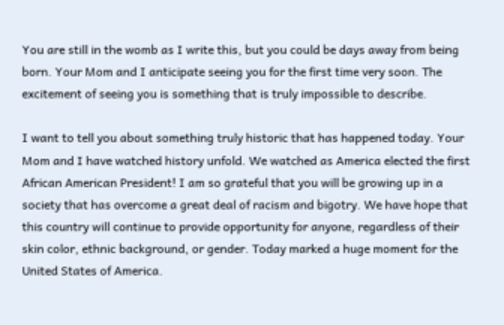You are still in the womb as I write this, but you could be days away from being born. Your Mom and I anticipate seeing you for the first time very soon. The excitement of seeing you is something that is truly impossible to describe.

I want to tell you about something truly historic that has happened today. Your Mom and I have watched history unfold. We watched as America elected the first African American President! I am so grateful that you will be growing up in a society that has overcome a great deal of racism and bigotry. We have hope that this country will continue to provide opportunity for anyone, regardless of their skin color, ethnic background, or gender. Today marked a huge moment for the United States of America.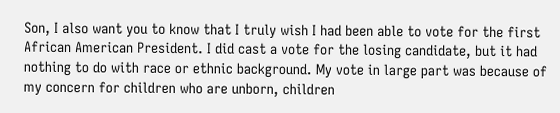Son, I also want you to know that I truly wish I had been able to vote for the first African American President. I did cast a vote for the losing candidate, but it had nothing to do with race or ethnic background. My vote in large part was because of my concern for children who are unborn, children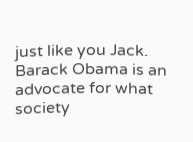just like you Jack. Barack Obama is an advocate for what society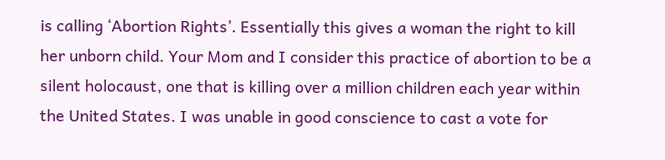is calling ‘Abortion Rights’. Essentially this gives a woman the right to kill her unborn child. Your Mom and I consider this practice of abortion to be a silent holocaust, one that is killing over a million children each year within the United States. I was unable in good conscience to cast a vote for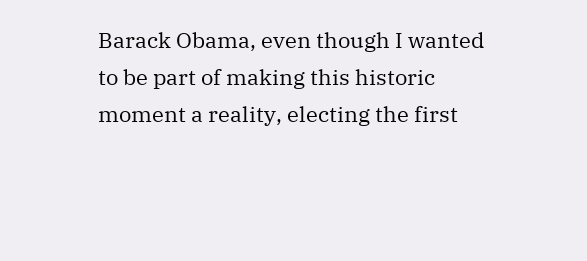Barack Obama, even though I wanted to be part of making this historic moment a reality, electing the first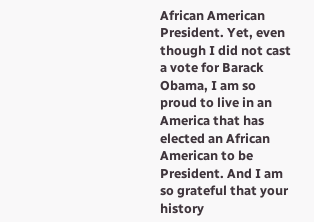African American President. Yet, even though I did not cast a vote for Barack Obama, I am so proud to live in an America that has elected an African American to be President. And I am so grateful that your history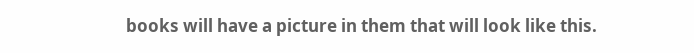books will have a picture in them that will look like this.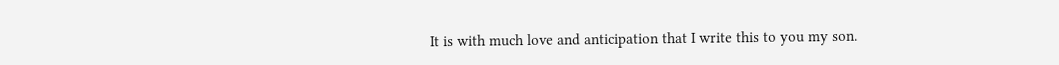It is with much love and anticipation that I write this to you my son.